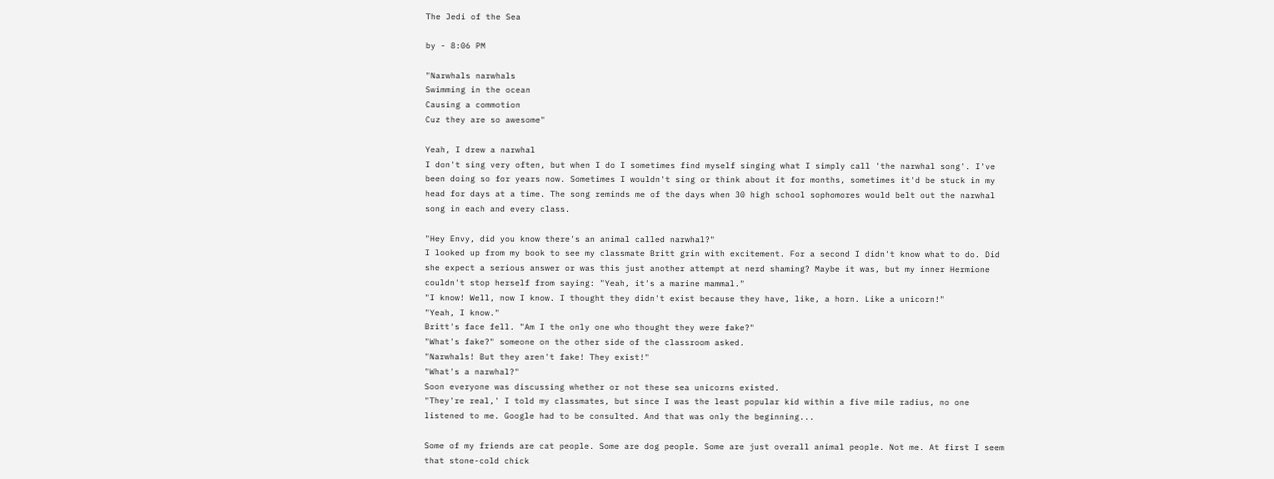The Jedi of the Sea

by - 8:06 PM

"Narwhals narwhals
Swimming in the ocean
Causing a commotion
Cuz they are so awesome"

Yeah, I drew a narwhal
I don't sing very often, but when I do I sometimes find myself singing what I simply call 'the narwhal song'. I've been doing so for years now. Sometimes I wouldn't sing or think about it for months, sometimes it'd be stuck in my head for days at a time. The song reminds me of the days when 30 high school sophomores would belt out the narwhal song in each and every class.

"Hey Envy, did you know there's an animal called narwhal?"
I looked up from my book to see my classmate Britt grin with excitement. For a second I didn't know what to do. Did she expect a serious answer or was this just another attempt at nerd shaming? Maybe it was, but my inner Hermione couldn't stop herself from saying: "Yeah, it's a marine mammal."
"I know! Well, now I know. I thought they didn't exist because they have, like, a horn. Like a unicorn!"
"Yeah, I know."
Britt's face fell. "Am I the only one who thought they were fake?"
"What's fake?" someone on the other side of the classroom asked.
"Narwhals! But they aren't fake! They exist!"
"What's a narwhal?"
Soon everyone was discussing whether or not these sea unicorns existed.
"They're real,' I told my classmates, but since I was the least popular kid within a five mile radius, no one listened to me. Google had to be consulted. And that was only the beginning...

Some of my friends are cat people. Some are dog people. Some are just overall animal people. Not me. At first I seem that stone-cold chick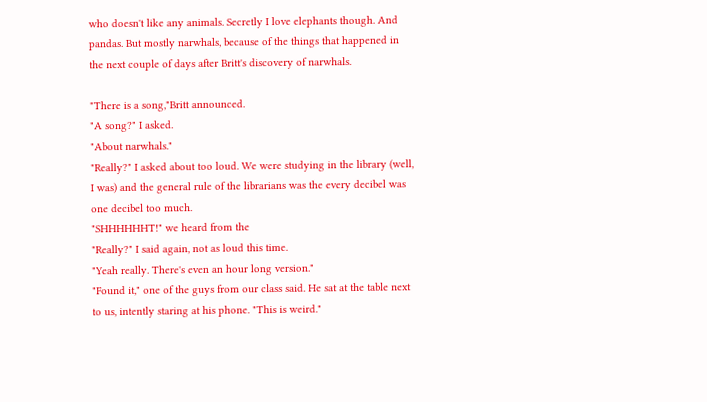who doesn't like any animals. Secretly I love elephants though. And pandas. But mostly narwhals, because of the things that happened in the next couple of days after Britt's discovery of narwhals.

"There is a song,"Britt announced.
"A song?" I asked.
"About narwhals."
"Really?" I asked about too loud. We were studying in the library (well, I was) and the general rule of the librarians was the every decibel was one decibel too much.
"SHHHHHHT!" we heard from the
"Really?" I said again, not as loud this time.
"Yeah really. There's even an hour long version."
"Found it," one of the guys from our class said. He sat at the table next to us, intently staring at his phone. "This is weird."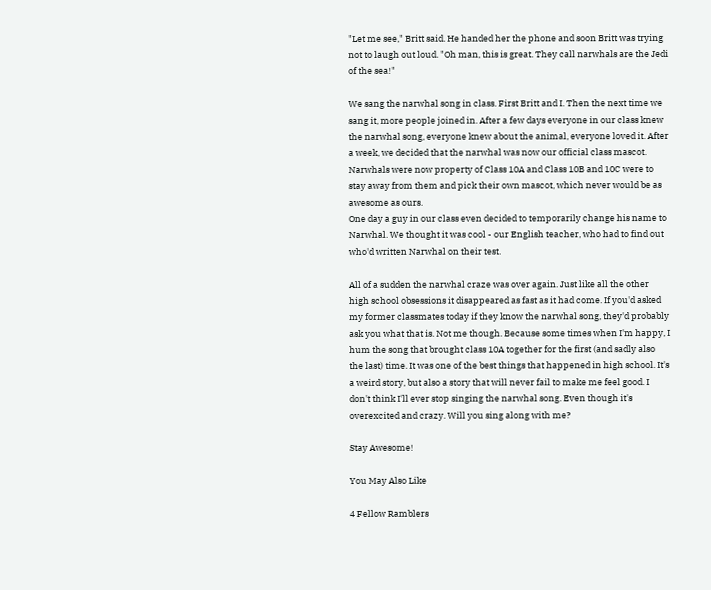"Let me see," Britt said. He handed her the phone and soon Britt was trying not to laugh out loud. "Oh man, this is great. They call narwhals are the Jedi of the sea!"

We sang the narwhal song in class. First Britt and I. Then the next time we sang it, more people joined in. After a few days everyone in our class knew the narwhal song, everyone knew about the animal, everyone loved it. After a week, we decided that the narwhal was now our official class mascot. Narwhals were now property of Class 10A and Class 10B and 10C were to stay away from them and pick their own mascot, which never would be as awesome as ours.
One day a guy in our class even decided to temporarily change his name to Narwhal. We thought it was cool - our English teacher, who had to find out who'd written Narwhal on their test.

All of a sudden the narwhal craze was over again. Just like all the other high school obsessions it disappeared as fast as it had come. If you'd asked my former classmates today if they know the narwhal song, they'd probably ask you what that is. Not me though. Because some times when I'm happy, I hum the song that brought class 10A together for the first (and sadly also the last) time. It was one of the best things that happened in high school. It's a weird story, but also a story that will never fail to make me feel good. I don't think I'll ever stop singing the narwhal song. Even though it's overexcited and crazy. Will you sing along with me?

Stay Awesome!

You May Also Like

4 Fellow Ramblers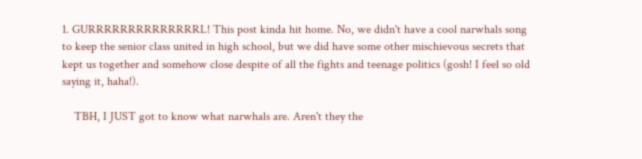1. GURRRRRRRRRRRRRRL! This post kinda hit home. No, we didn't have a cool narwhals song to keep the senior class united in high school, but we did have some other mischievous secrets that kept us together and somehow close despite of all the fights and teenage politics (gosh! I feel so old saying it, haha!).

    TBH, I JUST got to know what narwhals are. Aren't they the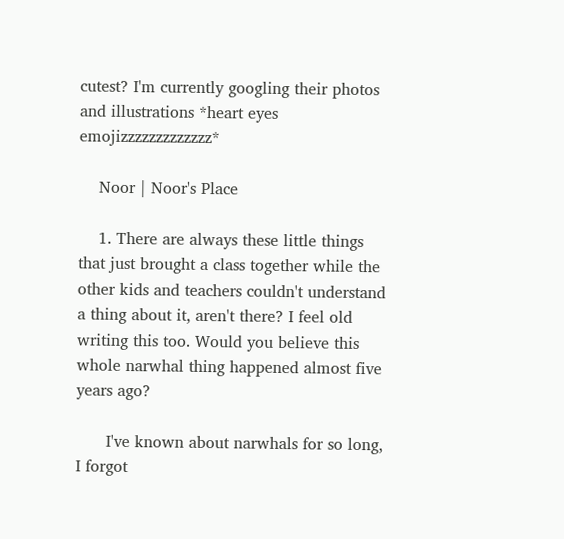cutest? I'm currently googling their photos and illustrations *heart eyes emojizzzzzzzzzzzzz*

    Noor | Noor's Place

    1. There are always these little things that just brought a class together while the other kids and teachers couldn't understand a thing about it, aren't there? I feel old writing this too. Would you believe this whole narwhal thing happened almost five years ago?

      I've known about narwhals for so long, I forgot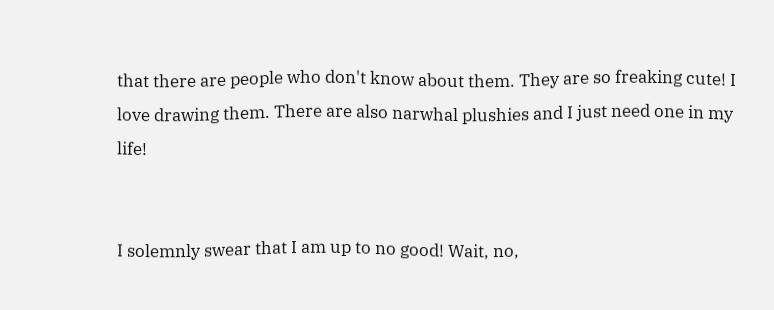that there are people who don't know about them. They are so freaking cute! I love drawing them. There are also narwhal plushies and I just need one in my life!


I solemnly swear that I am up to no good! Wait, no,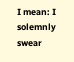I mean: I solemnly swear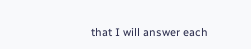that I will answer each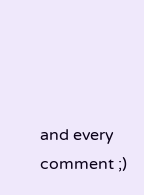and every comment ;)